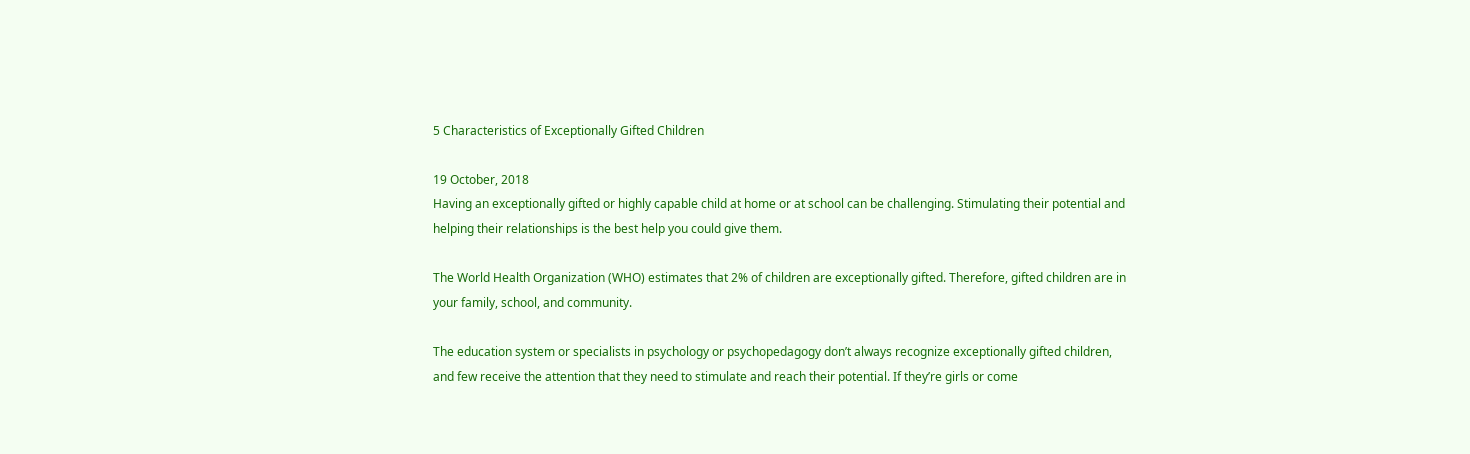5 Characteristics of Exceptionally Gifted Children

19 October, 2018
Having an exceptionally gifted or highly capable child at home or at school can be challenging. Stimulating their potential and helping their relationships is the best help you could give them.

The World Health Organization (WHO) estimates that 2% of children are exceptionally gifted. Therefore, gifted children are in your family, school, and community.

The education system or specialists in psychology or psychopedagogy don’t always recognize exceptionally gifted children, and few receive the attention that they need to stimulate and reach their potential. If they’re girls or come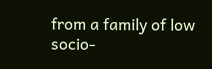from a family of low socio-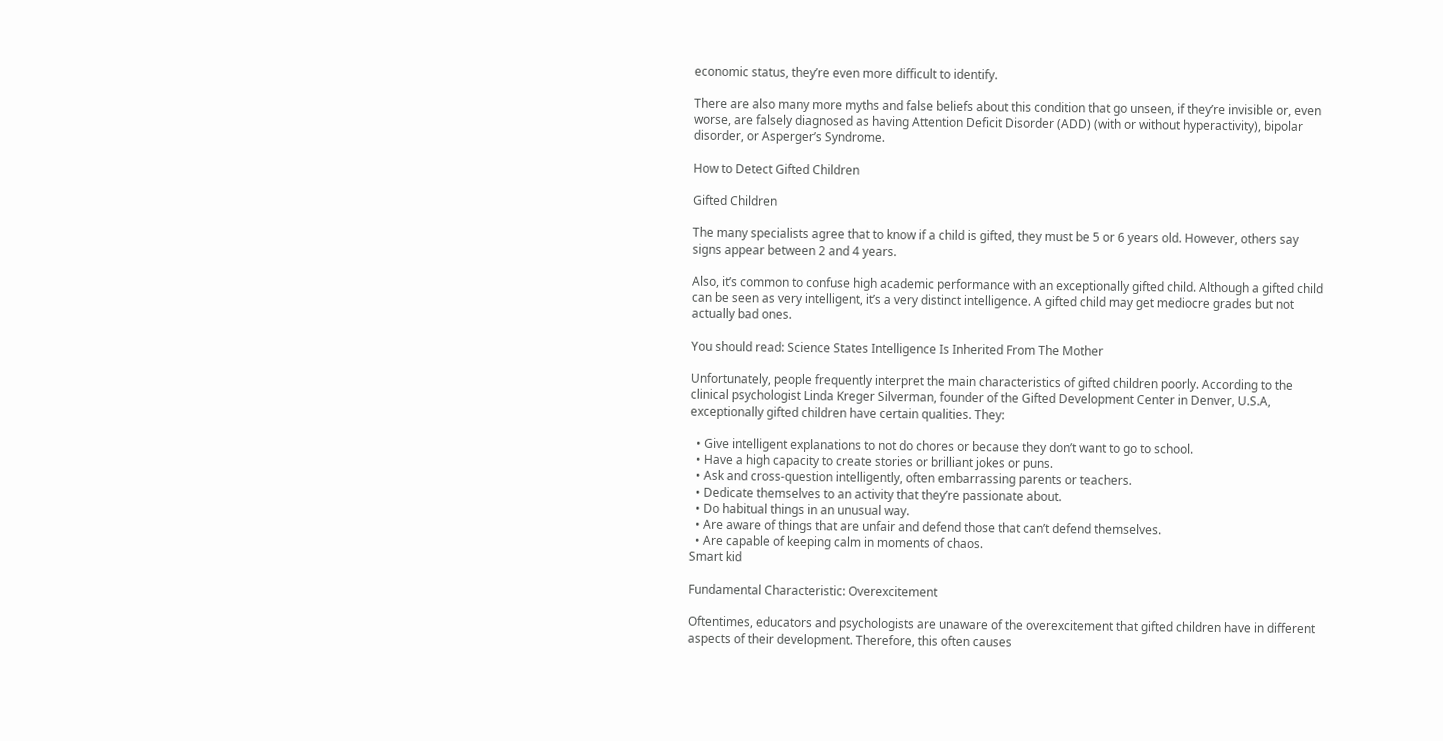economic status, they’re even more difficult to identify.

There are also many more myths and false beliefs about this condition that go unseen, if they’re invisible or, even worse, are falsely diagnosed as having Attention Deficit Disorder (ADD) (with or without hyperactivity), bipolar disorder, or Asperger’s Syndrome.

How to Detect Gifted Children

Gifted Children

The many specialists agree that to know if a child is gifted, they must be 5 or 6 years old. However, others say signs appear between 2 and 4 years.

Also, it’s common to confuse high academic performance with an exceptionally gifted child. Although a gifted child can be seen as very intelligent, it’s a very distinct intelligence. A gifted child may get mediocre grades but not actually bad ones.

You should read: Science States Intelligence Is Inherited From The Mother

Unfortunately, people frequently interpret the main characteristics of gifted children poorly. According to the clinical psychologist Linda Kreger Silverman, founder of the Gifted Development Center in Denver, U.S.A, exceptionally gifted children have certain qualities. They:

  • Give intelligent explanations to not do chores or because they don’t want to go to school.
  • Have a high capacity to create stories or brilliant jokes or puns.
  • Ask and cross-question intelligently, often embarrassing parents or teachers.
  • Dedicate themselves to an activity that they’re passionate about.
  • Do habitual things in an unusual way.
  • Are aware of things that are unfair and defend those that can’t defend themselves.
  • Are capable of keeping calm in moments of chaos.
Smart kid

Fundamental Characteristic: Overexcitement

Oftentimes, educators and psychologists are unaware of the overexcitement that gifted children have in different aspects of their development. Therefore, this often causes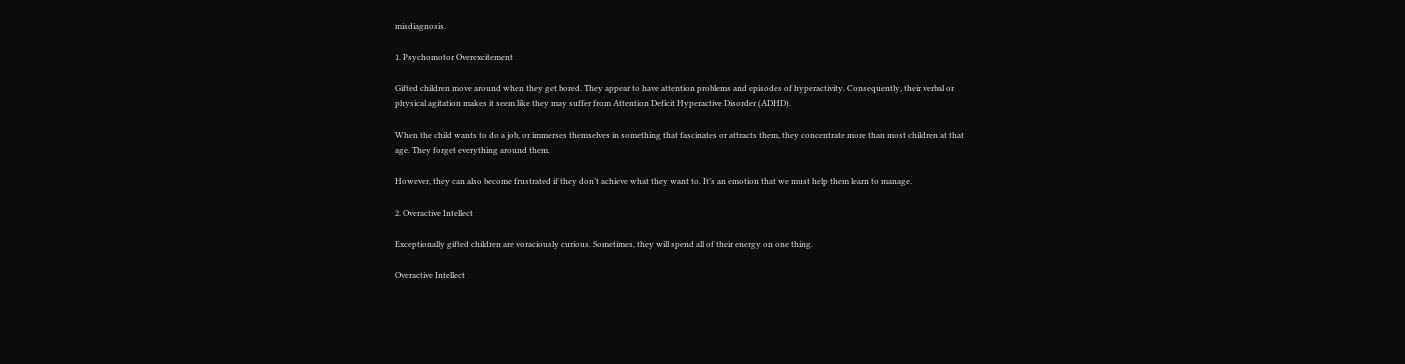misdiagnosis.

1. Psychomotor Overexcitement

Gifted children move around when they get bored. They appear to have attention problems and episodes of hyperactivity. Consequently, their verbal or physical agitation makes it seem like they may suffer from Attention Deficit Hyperactive Disorder (ADHD).

When the child wants to do a job, or immerses themselves in something that fascinates or attracts them, they concentrate more than most children at that age. They forget everything around them.

However, they can also become frustrated if they don’t achieve what they want to. It’s an emotion that we must help them learn to manage.

2. Overactive Intellect

Exceptionally gifted children are voraciously curious. Sometimes, they will spend all of their energy on one thing.

Overactive Intellect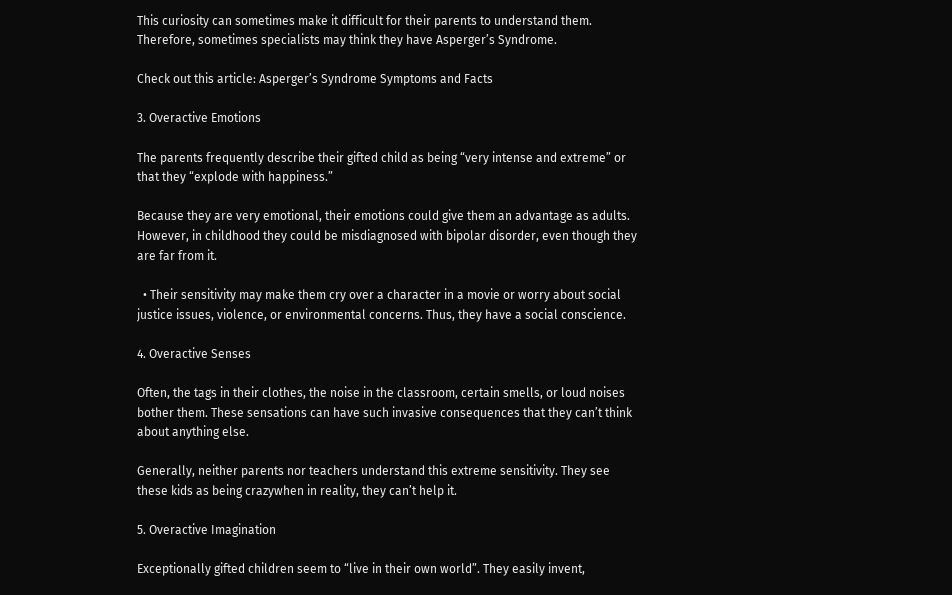This curiosity can sometimes make it difficult for their parents to understand them. Therefore, sometimes specialists may think they have Asperger’s Syndrome.

Check out this article: Asperger’s Syndrome Symptoms and Facts

3. Overactive Emotions

The parents frequently describe their gifted child as being “very intense and extreme” or that they “explode with happiness.”

Because they are very emotional, their emotions could give them an advantage as adults. However, in childhood they could be misdiagnosed with bipolar disorder, even though they are far from it.

  • Their sensitivity may make them cry over a character in a movie or worry about social justice issues, violence, or environmental concerns. Thus, they have a social conscience.

4. Overactive Senses

Often, the tags in their clothes, the noise in the classroom, certain smells, or loud noises bother them. These sensations can have such invasive consequences that they can’t think about anything else.

Generally, neither parents nor teachers understand this extreme sensitivity. They see these kids as being crazywhen in reality, they can’t help it.

5. Overactive Imagination

Exceptionally gifted children seem to “live in their own world”. They easily invent,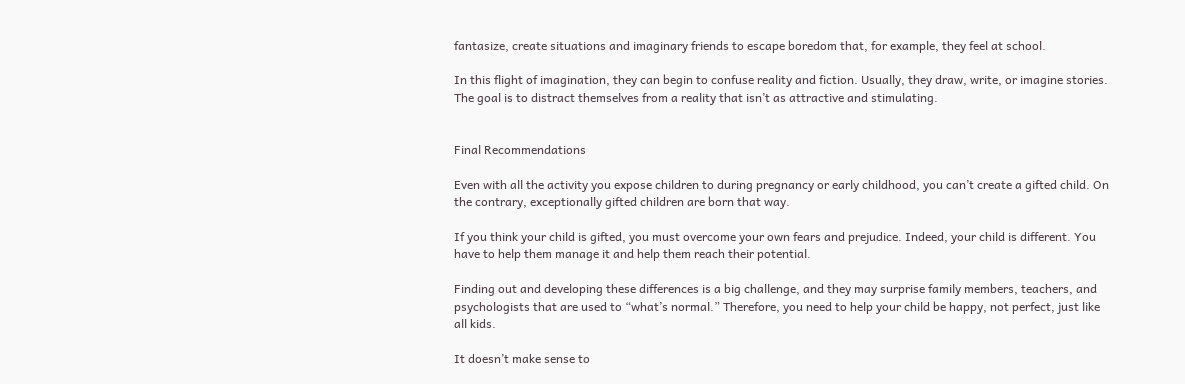fantasize, create situations and imaginary friends to escape boredom that, for example, they feel at school.

In this flight of imagination, they can begin to confuse reality and fiction. Usually, they draw, write, or imagine stories. The goal is to distract themselves from a reality that isn’t as attractive and stimulating.


Final Recommendations

Even with all the activity you expose children to during pregnancy or early childhood, you can’t create a gifted child. On the contrary, exceptionally gifted children are born that way.

If you think your child is gifted, you must overcome your own fears and prejudice. Indeed, your child is different. You have to help them manage it and help them reach their potential.

Finding out and developing these differences is a big challenge, and they may surprise family members, teachers, and psychologists that are used to “what’s normal.” Therefore, you need to help your child be happy, not perfect, just like all kids.

It doesn’t make sense to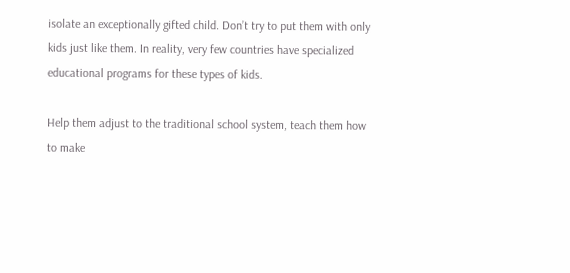isolate an exceptionally gifted child. Don’t try to put them with only kids just like them. In reality, very few countries have specialized educational programs for these types of kids.

Help them adjust to the traditional school system, teach them how to make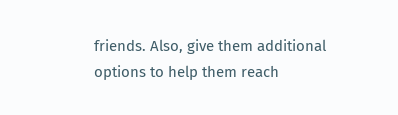friends. Also, give them additional options to help them reach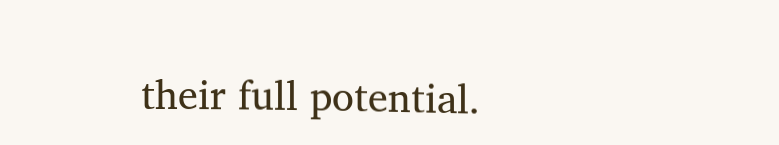their full potential.